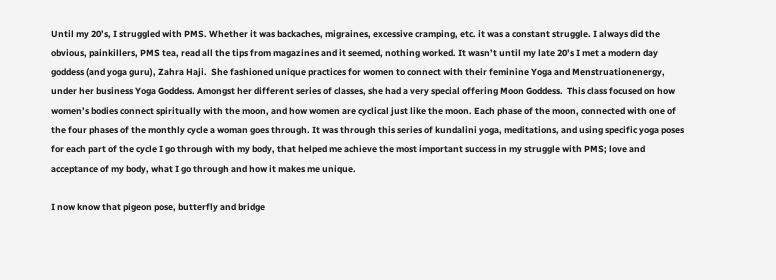Until my 20’s, I struggled with PMS. Whether it was backaches, migraines, excessive cramping, etc. it was a constant struggle. I always did the obvious, painkillers, PMS tea, read all the tips from magazines and it seemed, nothing worked. It wasn’t until my late 20’s I met a modern day goddess (and yoga guru), Zahra Haji.  She fashioned unique practices for women to connect with their feminine Yoga and Menstruationenergy, under her business Yoga Goddess. Amongst her different series of classes, she had a very special offering Moon Goddess.  This class focused on how women’s bodies connect spiritually with the moon, and how women are cyclical just like the moon. Each phase of the moon, connected with one of the four phases of the monthly cycle a woman goes through. It was through this series of kundalini yoga, meditations, and using specific yoga poses for each part of the cycle I go through with my body, that helped me achieve the most important success in my struggle with PMS; love and acceptance of my body, what I go through and how it makes me unique.

I now know that pigeon pose, butterfly and bridge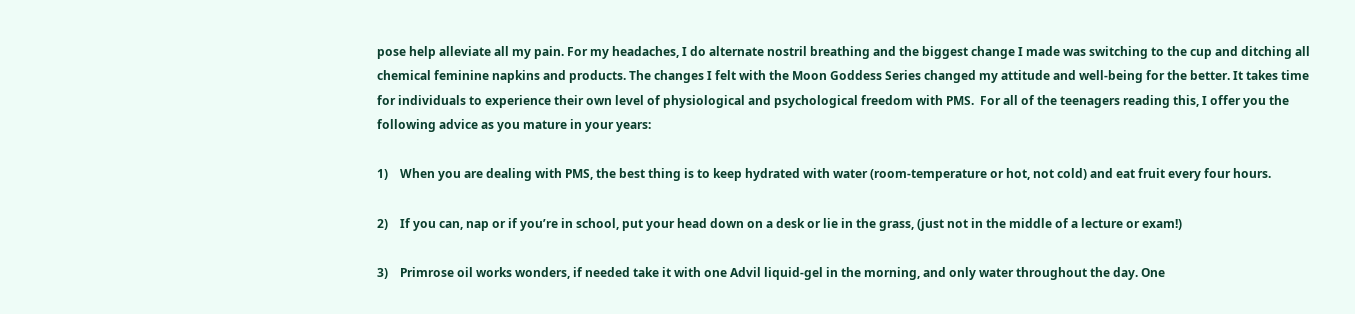pose help alleviate all my pain. For my headaches, I do alternate nostril breathing and the biggest change I made was switching to the cup and ditching all chemical feminine napkins and products. The changes I felt with the Moon Goddess Series changed my attitude and well-being for the better. It takes time for individuals to experience their own level of physiological and psychological freedom with PMS.  For all of the teenagers reading this, I offer you the following advice as you mature in your years:

1)    When you are dealing with PMS, the best thing is to keep hydrated with water (room-temperature or hot, not cold) and eat fruit every four hours.

2)    If you can, nap or if you’re in school, put your head down on a desk or lie in the grass, (just not in the middle of a lecture or exam!)

3)    Primrose oil works wonders, if needed take it with one Advil liquid-gel in the morning, and only water throughout the day. One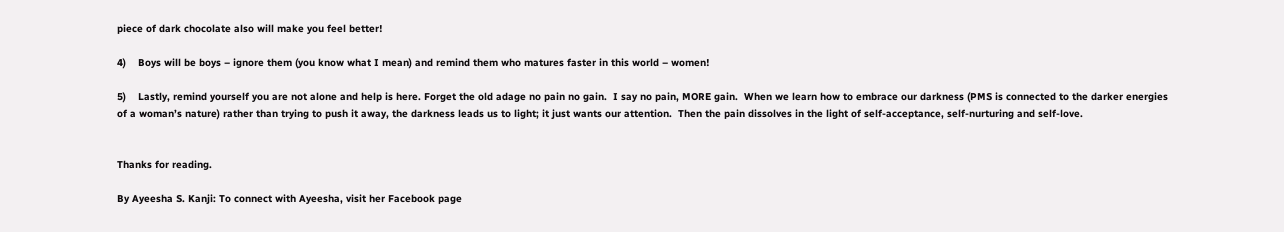piece of dark chocolate also will make you feel better!

4)    Boys will be boys – ignore them (you know what I mean) and remind them who matures faster in this world – women!

5)    Lastly, remind yourself you are not alone and help is here. Forget the old adage no pain no gain.  I say no pain, MORE gain.  When we learn how to embrace our darkness (PMS is connected to the darker energies of a woman’s nature) rather than trying to push it away, the darkness leads us to light; it just wants our attention.  Then the pain dissolves in the light of self-acceptance, self-nurturing and self-love.


Thanks for reading.

By Ayeesha S. Kanji: To connect with Ayeesha, visit her Facebook page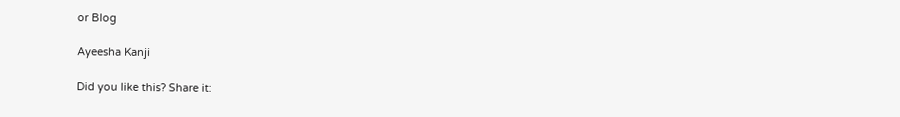or Blog

Ayeesha Kanji

Did you like this? Share it: